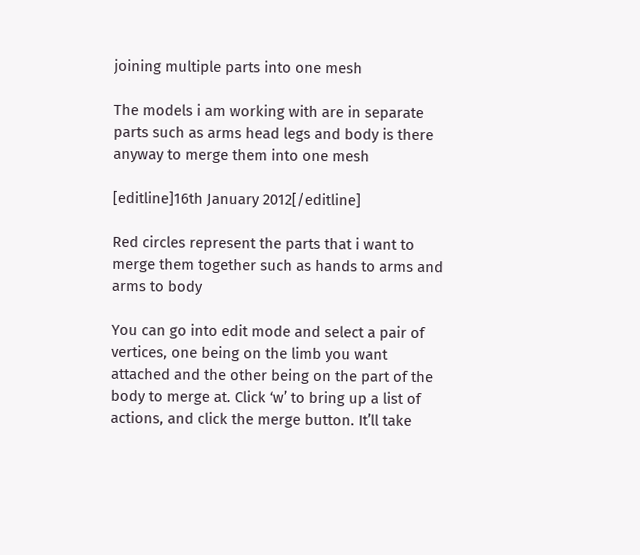joining multiple parts into one mesh

The models i am working with are in separate parts such as arms head legs and body is there anyway to merge them into one mesh

[editline]16th January 2012[/editline]

Red circles represent the parts that i want to merge them together such as hands to arms and arms to body

You can go into edit mode and select a pair of vertices, one being on the limb you want attached and the other being on the part of the body to merge at. Click ‘w’ to bring up a list of actions, and click the merge button. It’ll take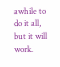awhile to do it all, but it will work.